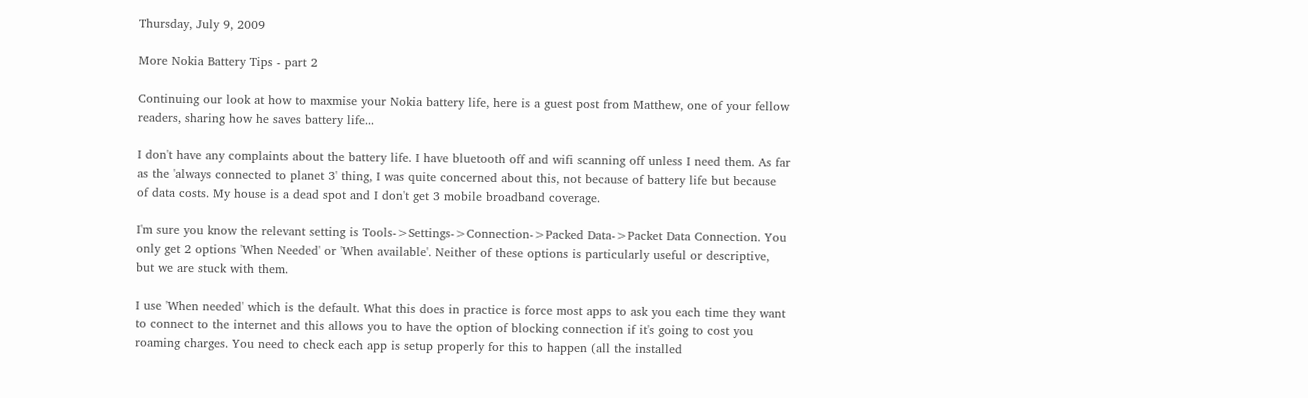Thursday, July 9, 2009

More Nokia Battery Tips - part 2

Continuing our look at how to maxmise your Nokia battery life, here is a guest post from Matthew, one of your fellow readers, sharing how he saves battery life...

I don't have any complaints about the battery life. I have bluetooth off and wifi scanning off unless I need them. As far as the 'always connected to planet 3' thing, I was quite concerned about this, not because of battery life but because of data costs. My house is a dead spot and I don't get 3 mobile broadband coverage.

I'm sure you know the relevant setting is Tools->Settings->Connection->Packed Data->Packet Data Connection. You only get 2 options 'When Needed' or 'When available'. Neither of these options is particularly useful or descriptive, but we are stuck with them.

I use 'When needed' which is the default. What this does in practice is force most apps to ask you each time they want to connect to the internet and this allows you to have the option of blocking connection if it's going to cost you roaming charges. You need to check each app is setup properly for this to happen (all the installed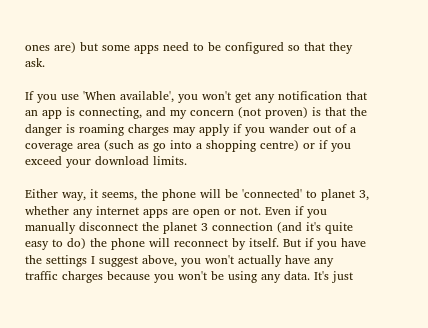ones are) but some apps need to be configured so that they ask.

If you use 'When available', you won't get any notification that an app is connecting, and my concern (not proven) is that the danger is roaming charges may apply if you wander out of a coverage area (such as go into a shopping centre) or if you exceed your download limits.

Either way, it seems, the phone will be 'connected' to planet 3, whether any internet apps are open or not. Even if you manually disconnect the planet 3 connection (and it's quite easy to do) the phone will reconnect by itself. But if you have the settings I suggest above, you won't actually have any traffic charges because you won't be using any data. It's just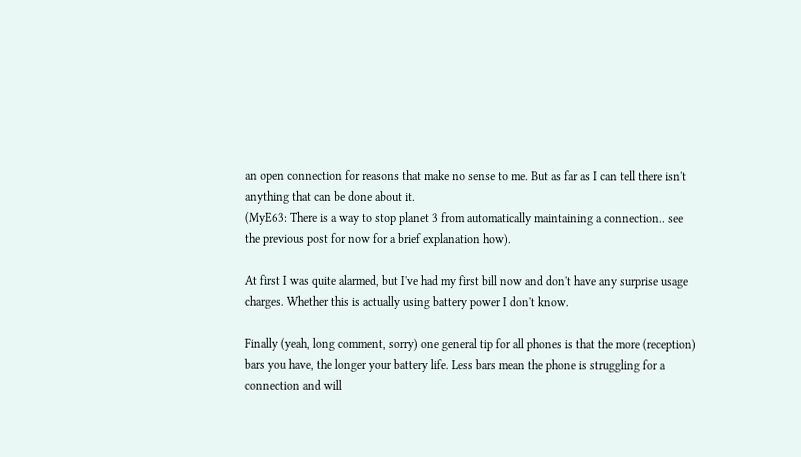an open connection for reasons that make no sense to me. But as far as I can tell there isn't anything that can be done about it.
(MyE63: There is a way to stop planet 3 from automatically maintaining a connection.. see the previous post for now for a brief explanation how).

At first I was quite alarmed, but I've had my first bill now and don't have any surprise usage charges. Whether this is actually using battery power I don't know.

Finally (yeah, long comment, sorry) one general tip for all phones is that the more (reception) bars you have, the longer your battery life. Less bars mean the phone is struggling for a connection and will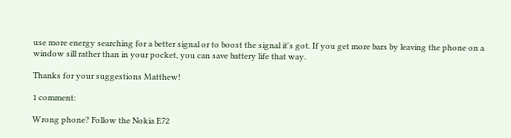use more energy searching for a better signal or to boost the signal it's got. If you get more bars by leaving the phone on a window sill rather than in your pocket, you can save battery life that way.

Thanks for your suggestions Matthew!

1 comment:

Wrong phone? Follow the Nokia E72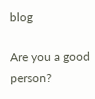blog

Are you a good person?